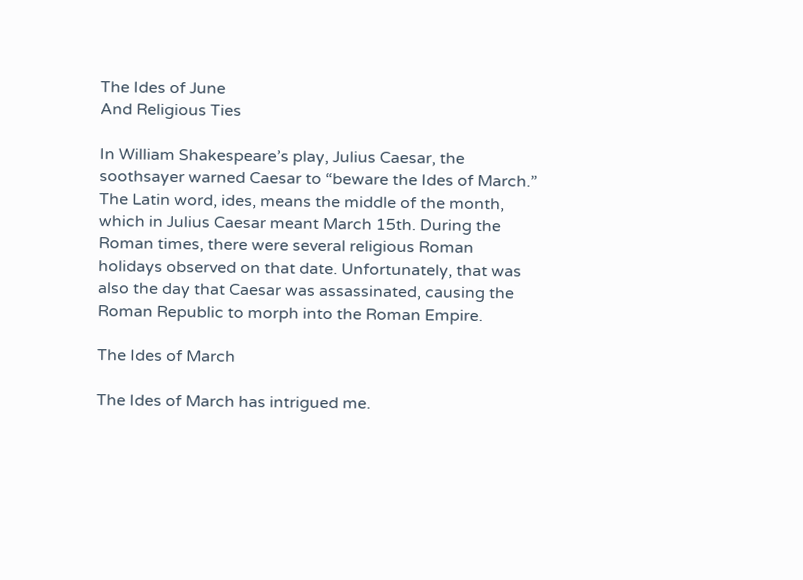The Ides of June
And Religious Ties

In William Shakespeare’s play, Julius Caesar, the soothsayer warned Caesar to “beware the Ides of March.” The Latin word, ides, means the middle of the month, which in Julius Caesar meant March 15th. During the Roman times, there were several religious Roman holidays observed on that date. Unfortunately, that was also the day that Caesar was assassinated, causing the Roman Republic to morph into the Roman Empire.

The Ides of March

The Ides of March has intrigued me.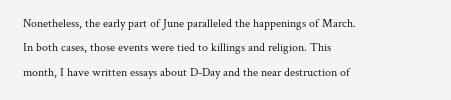Nonetheless, the early part of June paralleled the happenings of March. In both cases, those events were tied to killings and religion. This month, I have written essays about D-Day and the near destruction of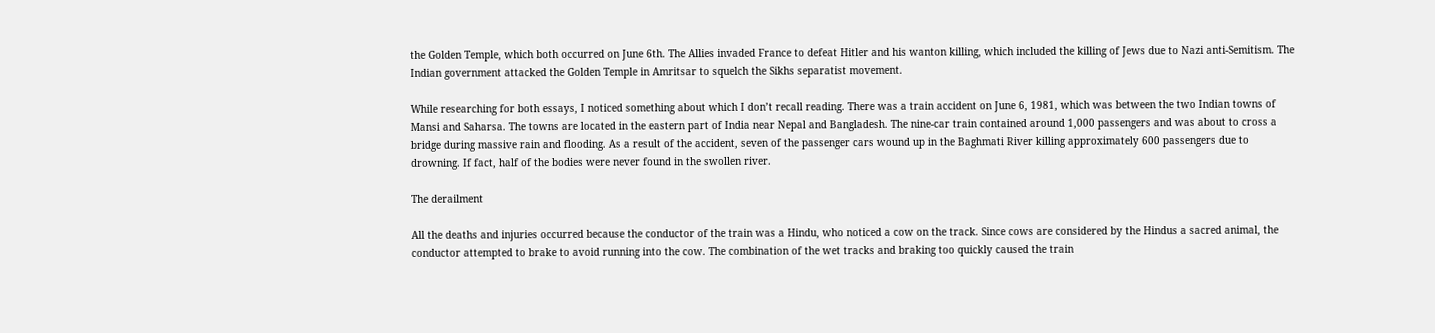the Golden Temple, which both occurred on June 6th. The Allies invaded France to defeat Hitler and his wanton killing, which included the killing of Jews due to Nazi anti-Semitism. The Indian government attacked the Golden Temple in Amritsar to squelch the Sikhs separatist movement.

While researching for both essays, I noticed something about which I don’t recall reading. There was a train accident on June 6, 1981, which was between the two Indian towns of Mansi and Saharsa. The towns are located in the eastern part of India near Nepal and Bangladesh. The nine-car train contained around 1,000 passengers and was about to cross a bridge during massive rain and flooding. As a result of the accident, seven of the passenger cars wound up in the Baghmati River killing approximately 600 passengers due to drowning. If fact, half of the bodies were never found in the swollen river.

The derailment

All the deaths and injuries occurred because the conductor of the train was a Hindu, who noticed a cow on the track. Since cows are considered by the Hindus a sacred animal, the conductor attempted to brake to avoid running into the cow. The combination of the wet tracks and braking too quickly caused the train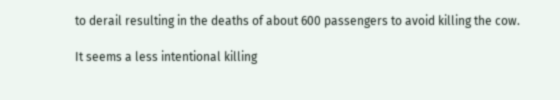to derail resulting in the deaths of about 600 passengers to avoid killing the cow.

It seems a less intentional killing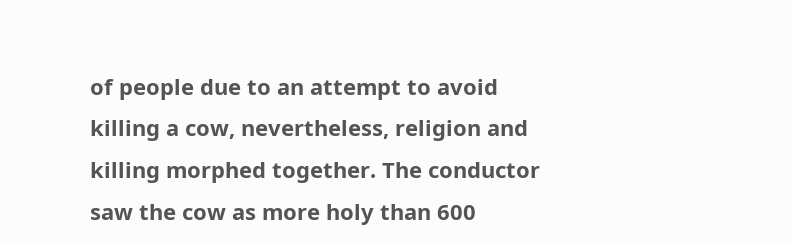of people due to an attempt to avoid killing a cow, nevertheless, religion and killing morphed together. The conductor saw the cow as more holy than 600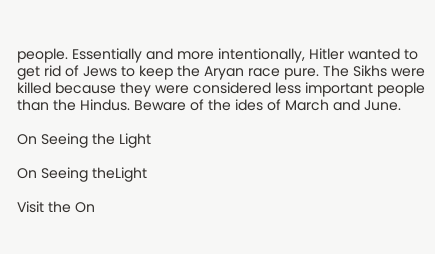people. Essentially and more intentionally, Hitler wanted to get rid of Jews to keep the Aryan race pure. The Sikhs were killed because they were considered less important people than the Hindus. Beware of the ides of March and June.

On Seeing the Light

On Seeing theLight

Visit the On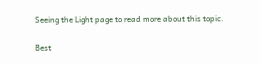Seeing the Light page to read more about this topic.

Best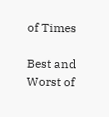of Times

Best and Worst of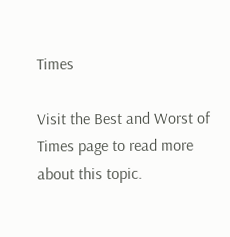Times

Visit the Best and Worst of Times page to read more about this topic.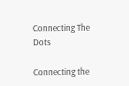Connecting The Dots

Connecting the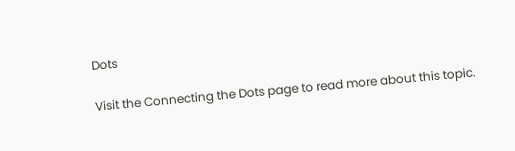Dots

Visit the Connecting the Dots page to read more about this topic.